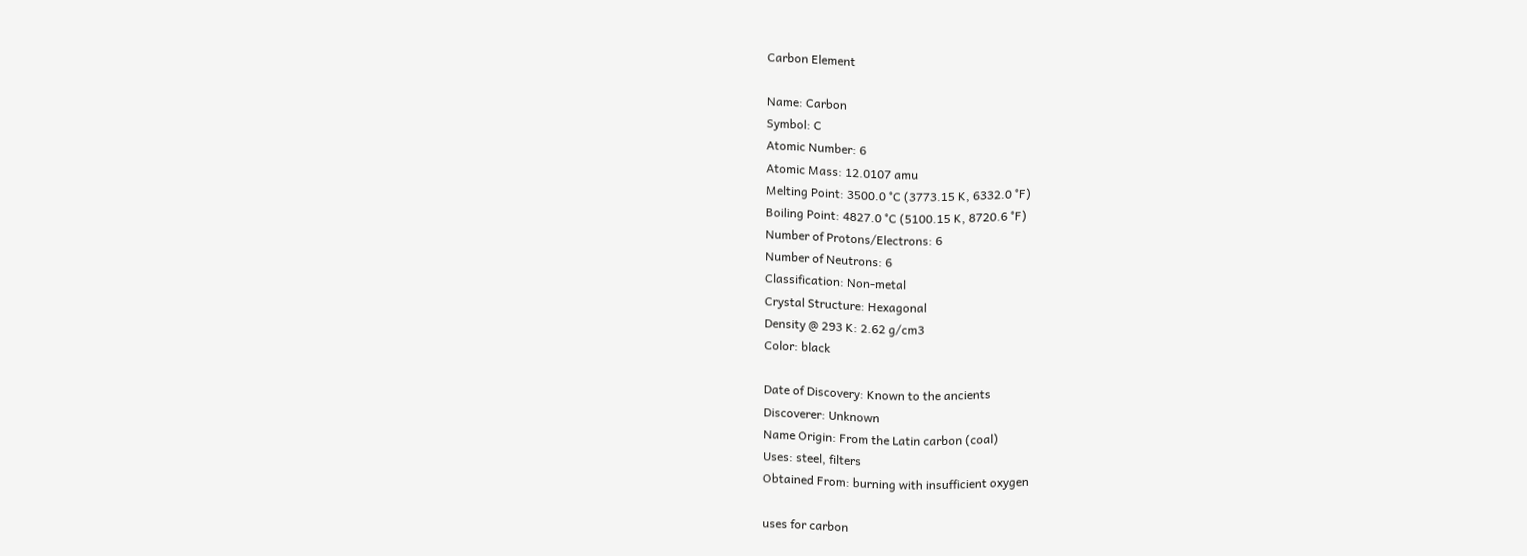Carbon Element

Name: Carbon
Symbol: C
Atomic Number: 6
Atomic Mass: 12.0107 amu
Melting Point: 3500.0 °C (3773.15 K, 6332.0 °F)
Boiling Point: 4827.0 °C (5100.15 K, 8720.6 °F)
Number of Protons/Electrons: 6
Number of Neutrons: 6
Classification: Non-metal
Crystal Structure: Hexagonal
Density @ 293 K: 2.62 g/cm3
Color: black

Date of Discovery: Known to the ancients
Discoverer: Unknown
Name Origin: From the Latin carbon (coal)
Uses: steel, filters
Obtained From: burning with insufficient oxygen

uses for carbon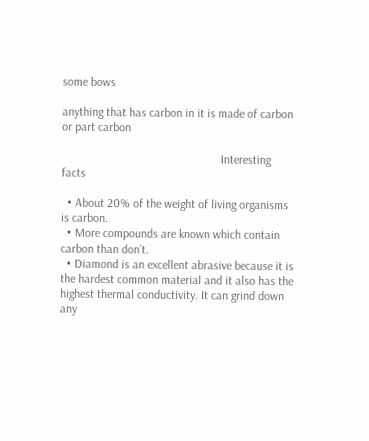some bows

anything that has carbon in it is made of carbon or part carbon

                                                     Interesting facts

  • About 20% of the weight of living organisms is carbon.
  • More compounds are known which contain carbon than don’t.
  • Diamond is an excellent abrasive because it is the hardest common material and it also has the highest thermal conductivity. It can grind down any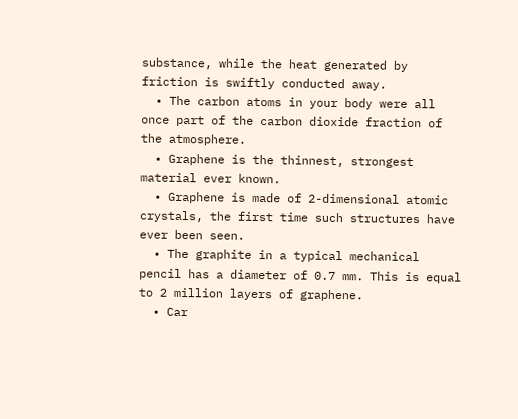substance, while the heat generated by friction is swiftly conducted away.
  • The carbon atoms in your body were all once part of the carbon dioxide fraction of the atmosphere.
  • Graphene is the thinnest, strongest material ever known.
  • Graphene is made of 2-dimensional atomic crystals, the first time such structures have ever been seen.
  • The graphite in a typical mechanical pencil has a diameter of 0.7 mm. This is equal to 2 million layers of graphene.
  • Car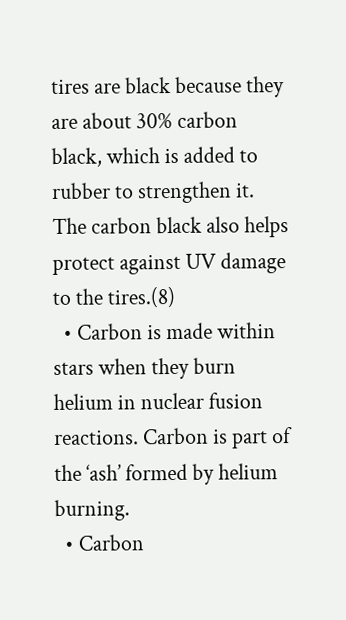tires are black because they are about 30% carbon black, which is added to rubber to strengthen it. The carbon black also helps protect against UV damage to the tires.(8)
  • Carbon is made within stars when they burn helium in nuclear fusion reactions. Carbon is part of the ‘ash’ formed by helium burning.
  • Carbon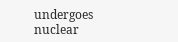undergoes nuclear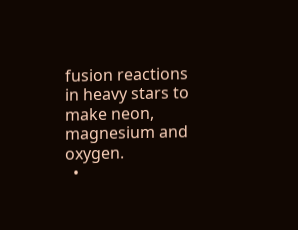fusion reactions in heavy stars to make neon, magnesium and oxygen.
  •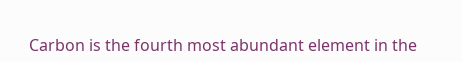Carbon is the fourth most abundant element in the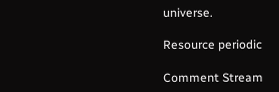universe.

Resource periodic

Comment Stream